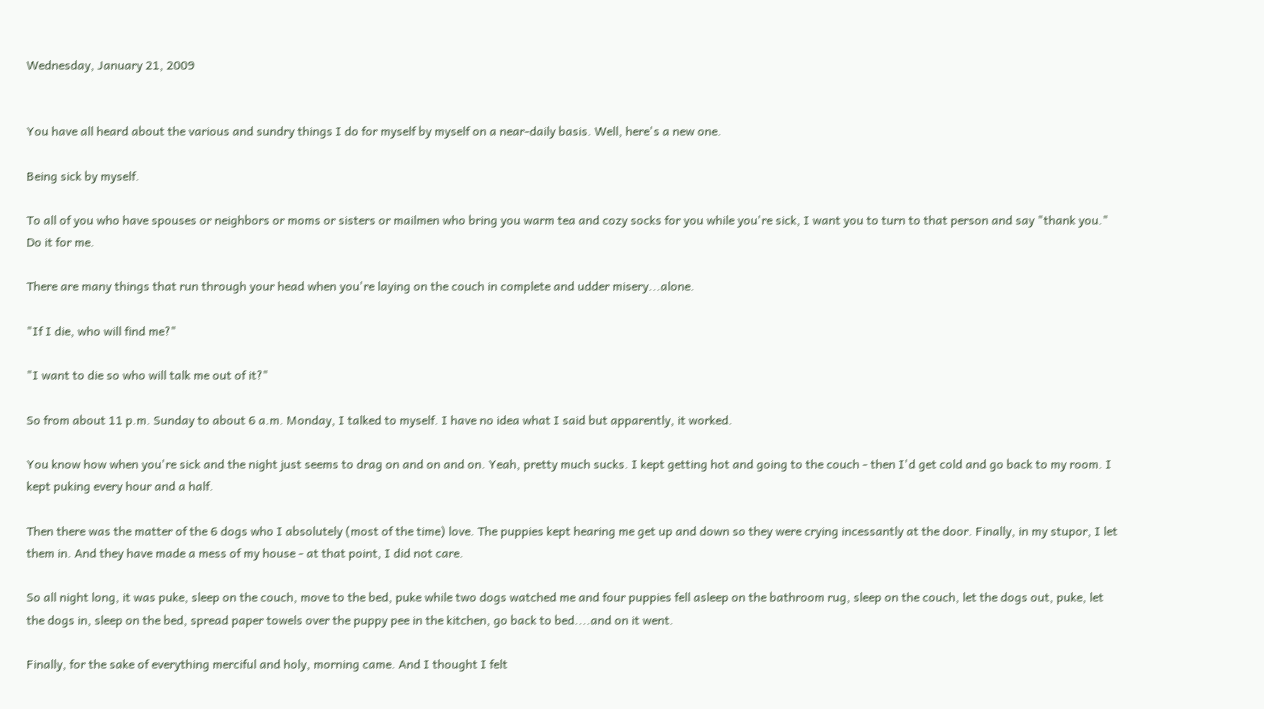Wednesday, January 21, 2009


You have all heard about the various and sundry things I do for myself by myself on a near-daily basis. Well, here's a new one.

Being sick by myself.

To all of you who have spouses or neighbors or moms or sisters or mailmen who bring you warm tea and cozy socks for you while you're sick, I want you to turn to that person and say "thank you." Do it for me.

There are many things that run through your head when you're laying on the couch in complete and udder misery...alone.

"If I die, who will find me?"

"I want to die so who will talk me out of it?"

So from about 11 p.m. Sunday to about 6 a.m. Monday, I talked to myself. I have no idea what I said but apparently, it worked.

You know how when you're sick and the night just seems to drag on and on and on. Yeah, pretty much sucks. I kept getting hot and going to the couch - then I'd get cold and go back to my room. I kept puking every hour and a half.

Then there was the matter of the 6 dogs who I absolutely (most of the time) love. The puppies kept hearing me get up and down so they were crying incessantly at the door. Finally, in my stupor, I let them in. And they have made a mess of my house - at that point, I did not care.

So all night long, it was puke, sleep on the couch, move to the bed, puke while two dogs watched me and four puppies fell asleep on the bathroom rug, sleep on the couch, let the dogs out, puke, let the dogs in, sleep on the bed, spread paper towels over the puppy pee in the kitchen, go back to bed....and on it went.

Finally, for the sake of everything merciful and holy, morning came. And I thought I felt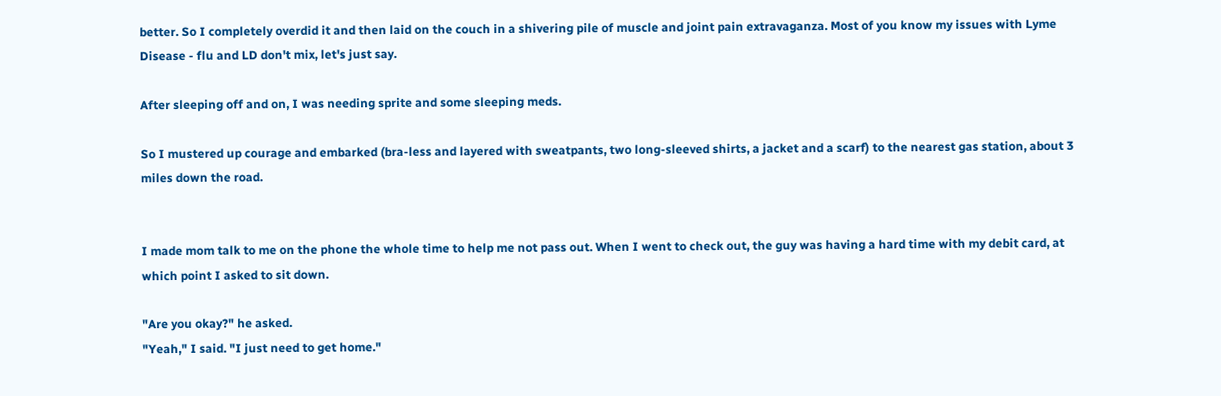better. So I completely overdid it and then laid on the couch in a shivering pile of muscle and joint pain extravaganza. Most of you know my issues with Lyme Disease - flu and LD don't mix, let's just say.

After sleeping off and on, I was needing sprite and some sleeping meds.

So I mustered up courage and embarked (bra-less and layered with sweatpants, two long-sleeved shirts, a jacket and a scarf) to the nearest gas station, about 3 miles down the road.


I made mom talk to me on the phone the whole time to help me not pass out. When I went to check out, the guy was having a hard time with my debit card, at which point I asked to sit down.

"Are you okay?" he asked.
"Yeah," I said. "I just need to get home."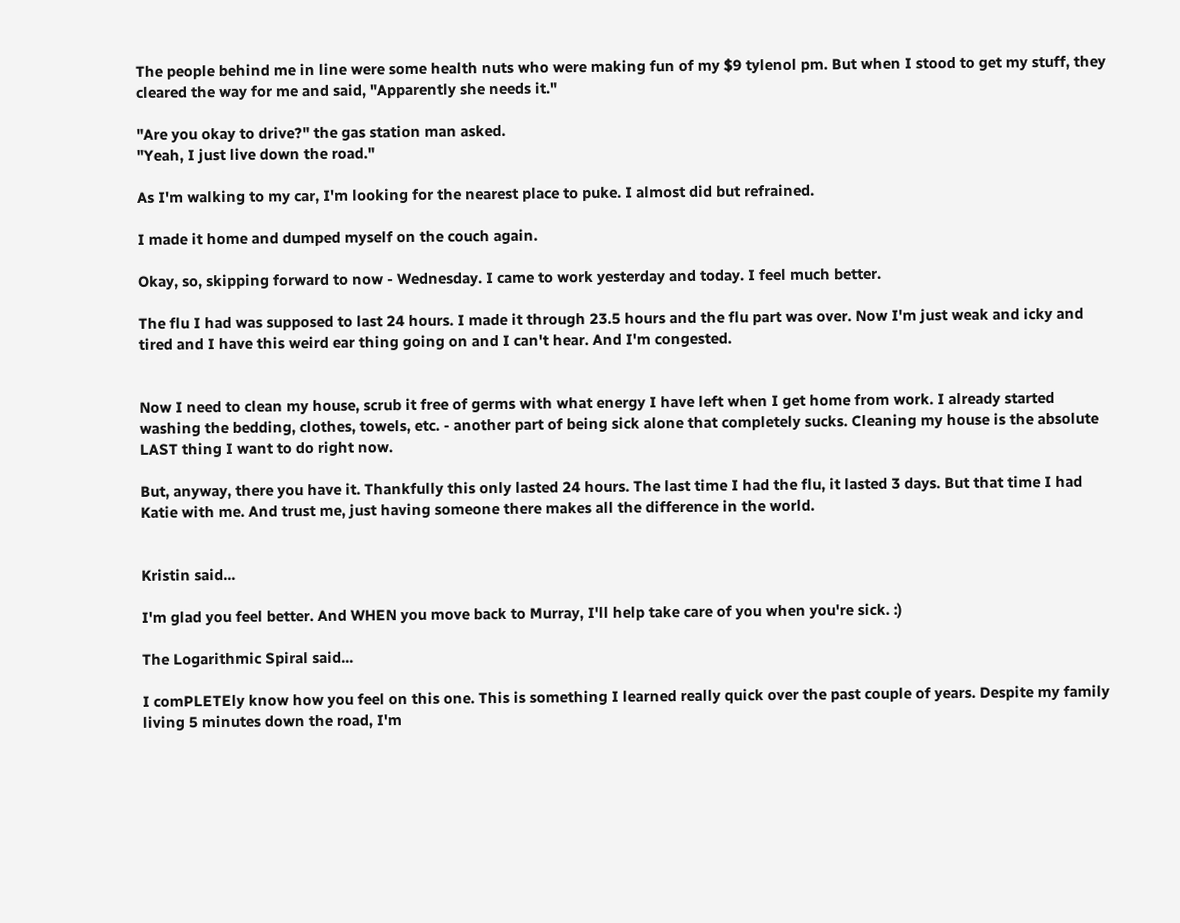The people behind me in line were some health nuts who were making fun of my $9 tylenol pm. But when I stood to get my stuff, they cleared the way for me and said, "Apparently she needs it."

"Are you okay to drive?" the gas station man asked.
"Yeah, I just live down the road."

As I'm walking to my car, I'm looking for the nearest place to puke. I almost did but refrained.

I made it home and dumped myself on the couch again.

Okay, so, skipping forward to now - Wednesday. I came to work yesterday and today. I feel much better.

The flu I had was supposed to last 24 hours. I made it through 23.5 hours and the flu part was over. Now I'm just weak and icky and tired and I have this weird ear thing going on and I can't hear. And I'm congested.


Now I need to clean my house, scrub it free of germs with what energy I have left when I get home from work. I already started washing the bedding, clothes, towels, etc. - another part of being sick alone that completely sucks. Cleaning my house is the absolute LAST thing I want to do right now.

But, anyway, there you have it. Thankfully this only lasted 24 hours. The last time I had the flu, it lasted 3 days. But that time I had Katie with me. And trust me, just having someone there makes all the difference in the world.


Kristin said...

I'm glad you feel better. And WHEN you move back to Murray, I'll help take care of you when you're sick. :)

The Logarithmic Spiral said...

I comPLETEly know how you feel on this one. This is something I learned really quick over the past couple of years. Despite my family living 5 minutes down the road, I'm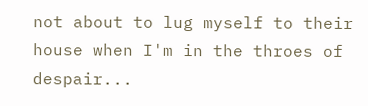not about to lug myself to their house when I'm in the throes of despair...